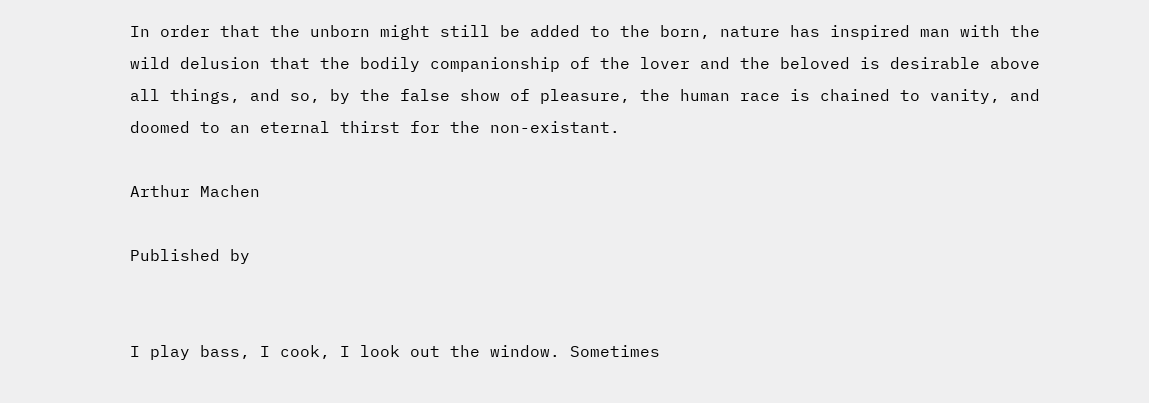In order that the unborn might still be added to the born, nature has inspired man with the wild delusion that the bodily companionship of the lover and the beloved is desirable above all things, and so, by the false show of pleasure, the human race is chained to vanity, and doomed to an eternal thirst for the non-existant.

Arthur Machen

Published by


I play bass, I cook, I look out the window. Sometimes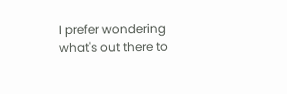I prefer wondering what's out there to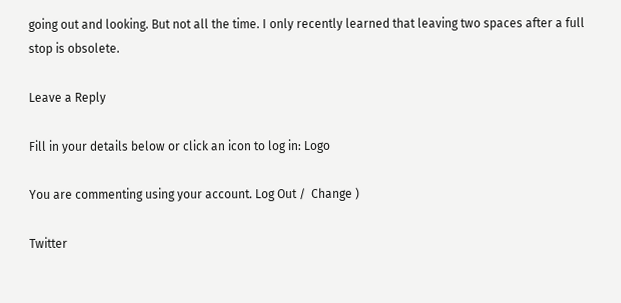going out and looking. But not all the time. I only recently learned that leaving two spaces after a full stop is obsolete.

Leave a Reply

Fill in your details below or click an icon to log in: Logo

You are commenting using your account. Log Out /  Change )

Twitter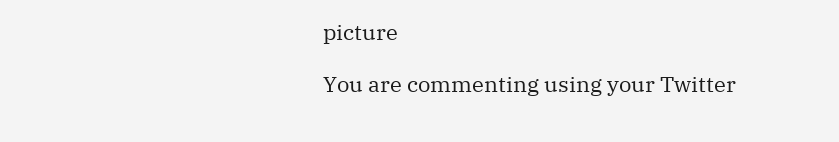picture

You are commenting using your Twitter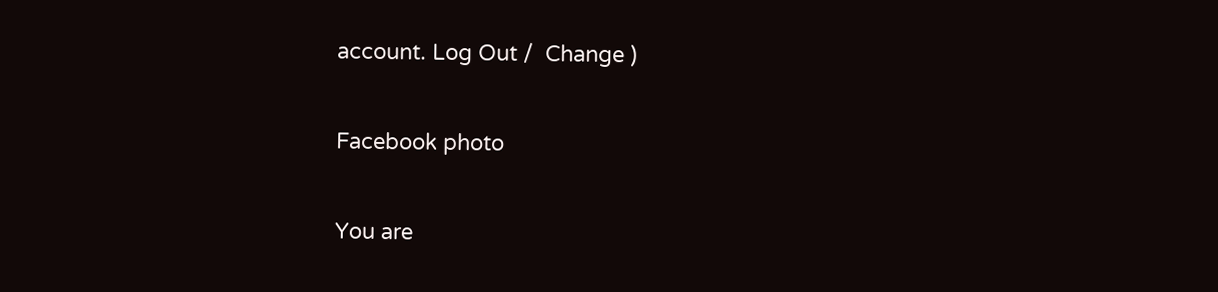account. Log Out /  Change )

Facebook photo

You are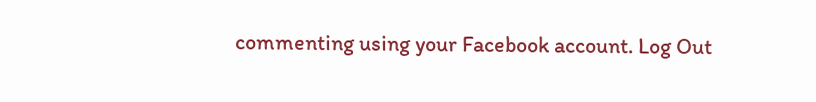commenting using your Facebook account. Log Out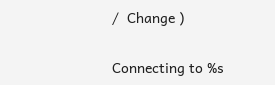/  Change )

Connecting to %s